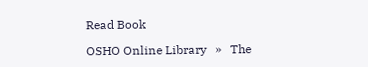Read Book

OSHO Online Library   »   The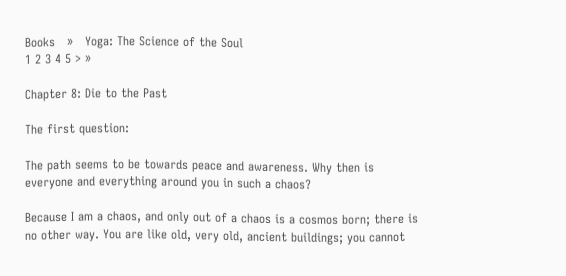Books   »   Yoga: The Science of the Soul
1 2 3 4 5 > »

Chapter 8: Die to the Past

The first question:

The path seems to be towards peace and awareness. Why then is everyone and everything around you in such a chaos?

Because I am a chaos, and only out of a chaos is a cosmos born; there is no other way. You are like old, very old, ancient buildings; you cannot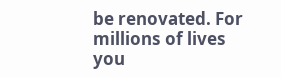be renovated. For millions of lives you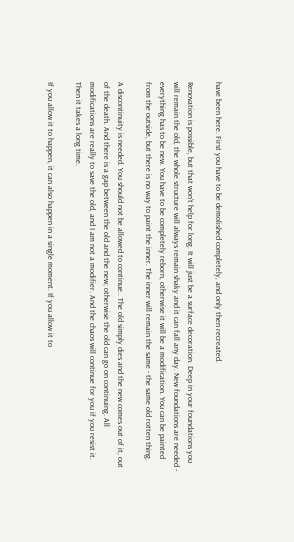have been here. First you have to be demolished completely, and only then recreated.

Renovation is possible, but that won’t help for long. It will just be a surface decoration. Deep in your foundations you will remain the old, the whole structure will always remain shaky and it can fall any day. New foundations are needed - everything has to be new. You have to be completely reborn, otherwise it will be a modification. You can be painted from the outside, but there is no way to paint the inner. The inner will remain the same - the same old rotten thing.

A discontinuity is needed. You should not be allowed to continue.. The old simply dies and the new comes out of it, out of the death. And there is a gap between the old and the new; otherwise the old can go on continuing. All modifications are really to save the old, and I am not a modifier. And the chaos will continue for you if you resist it. Then it takes a long time.

If you allow it to happen, it can also happen in a single moment. If you allow it to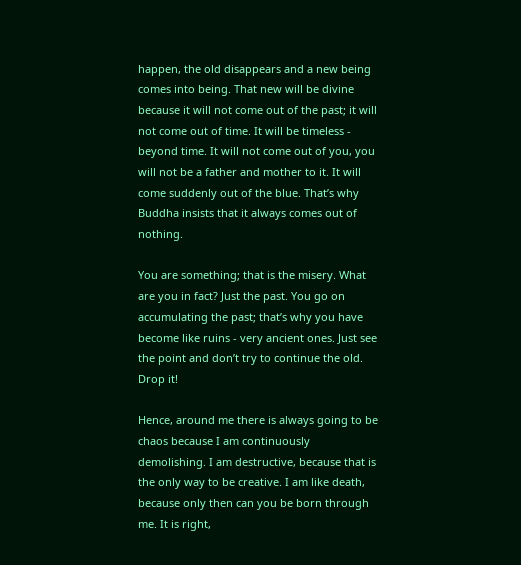happen, the old disappears and a new being comes into being. That new will be divine because it will not come out of the past; it will not come out of time. It will be timeless - beyond time. It will not come out of you, you will not be a father and mother to it. It will come suddenly out of the blue. That’s why Buddha insists that it always comes out of nothing.

You are something; that is the misery. What are you in fact? Just the past. You go on accumulating the past; that’s why you have become like ruins - very ancient ones. Just see the point and don’t try to continue the old. Drop it!

Hence, around me there is always going to be chaos because I am continuously demolishing. I am destructive, because that is the only way to be creative. I am like death, because only then can you be born through me. It is right,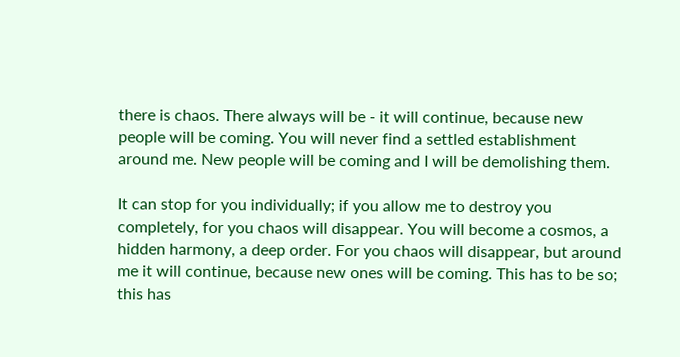there is chaos. There always will be - it will continue, because new people will be coming. You will never find a settled establishment around me. New people will be coming and I will be demolishing them.

It can stop for you individually; if you allow me to destroy you completely, for you chaos will disappear. You will become a cosmos, a hidden harmony, a deep order. For you chaos will disappear, but around me it will continue, because new ones will be coming. This has to be so; this has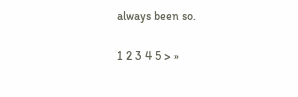always been so.

1 2 3 4 5 > »